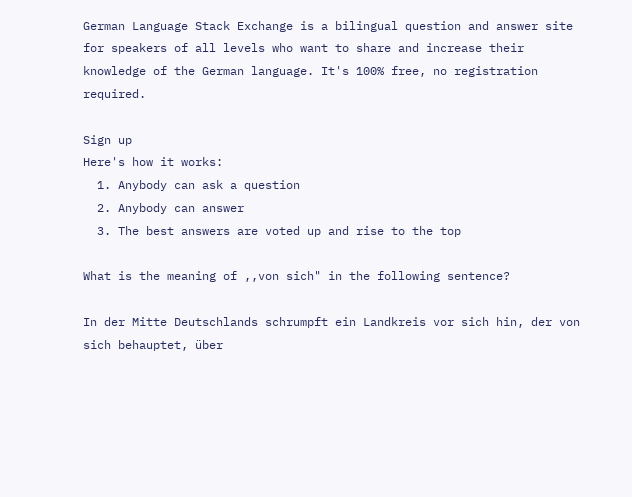German Language Stack Exchange is a bilingual question and answer site for speakers of all levels who want to share and increase their knowledge of the German language. It's 100% free, no registration required.

Sign up
Here's how it works:
  1. Anybody can ask a question
  2. Anybody can answer
  3. The best answers are voted up and rise to the top

What is the meaning of ,,von sich" in the following sentence?

In der Mitte Deutschlands schrumpft ein Landkreis vor sich hin, der von sich behauptet, über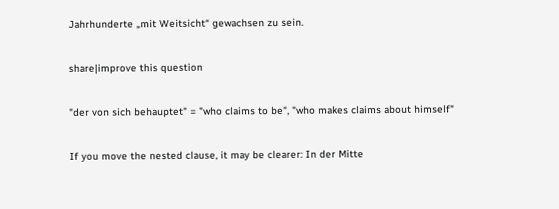Jahrhunderte „mit Weitsicht“ gewachsen zu sein.

share|improve this question

"der von sich behauptet" = "who claims to be", "who makes claims about himself"

If you move the nested clause, it may be clearer: In der Mitte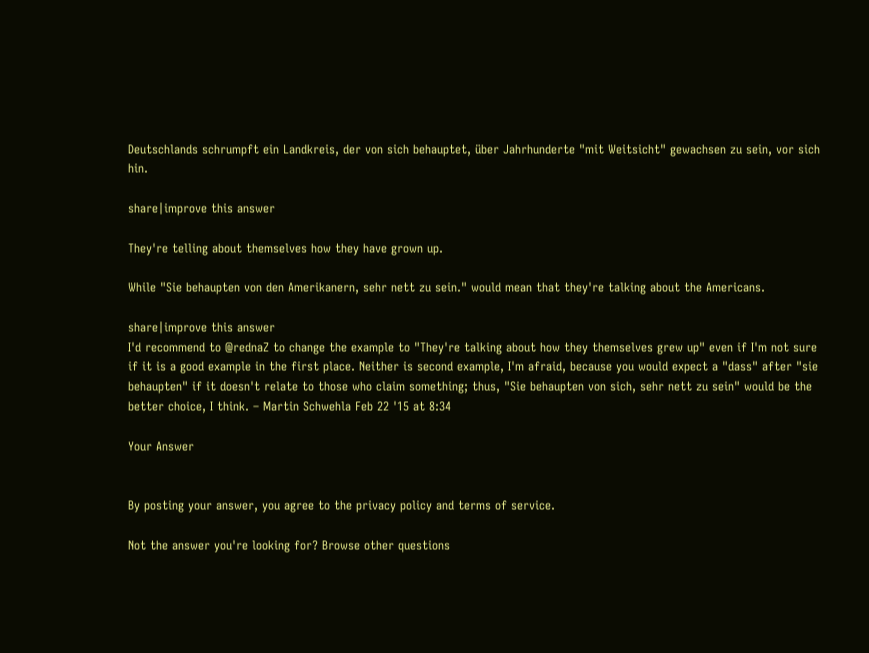Deutschlands schrumpft ein Landkreis, der von sich behauptet, über Jahrhunderte "mit Weitsicht" gewachsen zu sein, vor sich hin.

share|improve this answer

They're telling about themselves how they have grown up.

While "Sie behaupten von den Amerikanern, sehr nett zu sein." would mean that they're talking about the Americans.

share|improve this answer
I'd recommend to @rednaZ to change the example to "They're talking about how they themselves grew up" even if I'm not sure if it is a good example in the first place. Neither is second example, I'm afraid, because you would expect a "dass" after "sie behaupten" if it doesn't relate to those who claim something; thus, "Sie behaupten von sich, sehr nett zu sein" would be the better choice, I think. – Martin Schwehla Feb 22 '15 at 8:34

Your Answer


By posting your answer, you agree to the privacy policy and terms of service.

Not the answer you're looking for? Browse other questions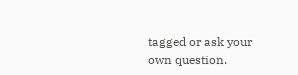tagged or ask your own question.